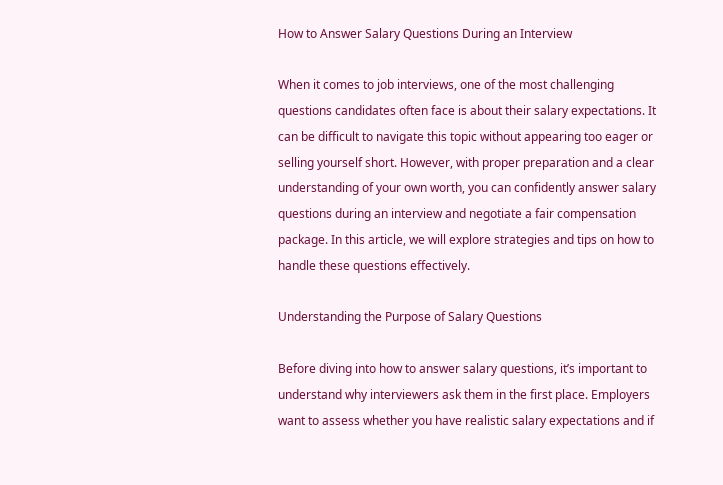How to Answer Salary Questions During an Interview

When it comes to job interviews, one of the most challenging questions candidates often face is about their salary expectations. It can be difficult to navigate this topic without appearing too eager or selling yourself short. However, with proper preparation and a clear understanding of your own worth, you can confidently answer salary questions during an interview and negotiate a fair compensation package. In this article, we will explore strategies and tips on how to handle these questions effectively.

Understanding the Purpose of Salary Questions

Before diving into how to answer salary questions, it’s important to understand why interviewers ask them in the first place. Employers want to assess whether you have realistic salary expectations and if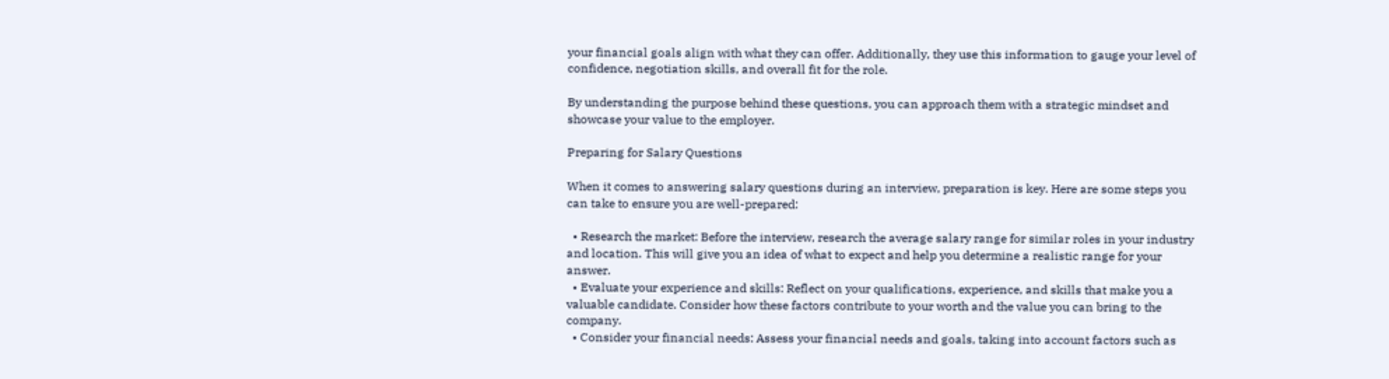your financial goals align with what they can offer. Additionally, they use this information to gauge your level of confidence, negotiation skills, and overall fit for the role.

By understanding the purpose behind these questions, you can approach them with a strategic mindset and showcase your value to the employer.

Preparing for Salary Questions

When it comes to answering salary questions during an interview, preparation is key. Here are some steps you can take to ensure you are well-prepared:

  • Research the market: Before the interview, research the average salary range for similar roles in your industry and location. This will give you an idea of what to expect and help you determine a realistic range for your answer.
  • Evaluate your experience and skills: Reflect on your qualifications, experience, and skills that make you a valuable candidate. Consider how these factors contribute to your worth and the value you can bring to the company.
  • Consider your financial needs: Assess your financial needs and goals, taking into account factors such as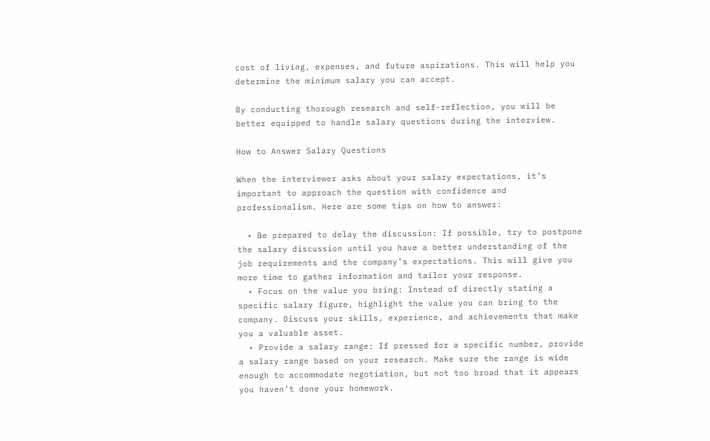cost of living, expenses, and future aspirations. This will help you determine the minimum salary you can accept.

By conducting thorough research and self-reflection, you will be better equipped to handle salary questions during the interview.

How to Answer Salary Questions

When the interviewer asks about your salary expectations, it’s important to approach the question with confidence and professionalism. Here are some tips on how to answer:

  • Be prepared to delay the discussion: If possible, try to postpone the salary discussion until you have a better understanding of the job requirements and the company’s expectations. This will give you more time to gather information and tailor your response.
  • Focus on the value you bring: Instead of directly stating a specific salary figure, highlight the value you can bring to the company. Discuss your skills, experience, and achievements that make you a valuable asset.
  • Provide a salary range: If pressed for a specific number, provide a salary range based on your research. Make sure the range is wide enough to accommodate negotiation, but not too broad that it appears you haven’t done your homework.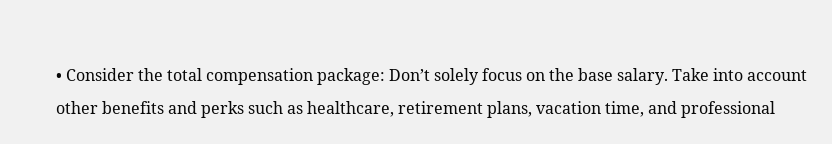• Consider the total compensation package: Don’t solely focus on the base salary. Take into account other benefits and perks such as healthcare, retirement plans, vacation time, and professional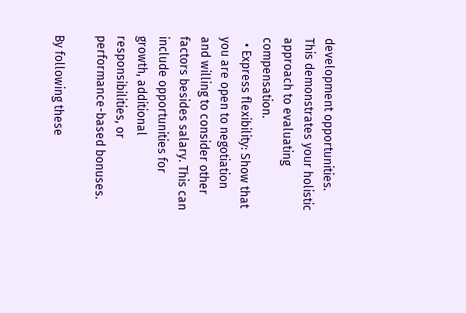development opportunities. This demonstrates your holistic approach to evaluating compensation.
  • Express flexibility: Show that you are open to negotiation and willing to consider other factors besides salary. This can include opportunities for growth, additional responsibilities, or performance-based bonuses.

By following these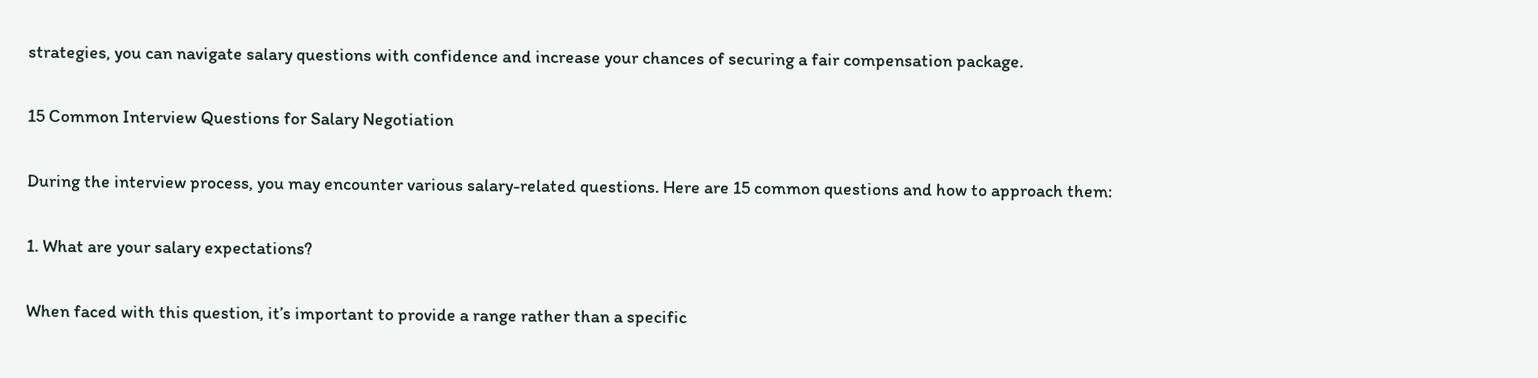strategies, you can navigate salary questions with confidence and increase your chances of securing a fair compensation package.

15 Common Interview Questions for Salary Negotiation

During the interview process, you may encounter various salary-related questions. Here are 15 common questions and how to approach them:

1. What are your salary expectations?

When faced with this question, it’s important to provide a range rather than a specific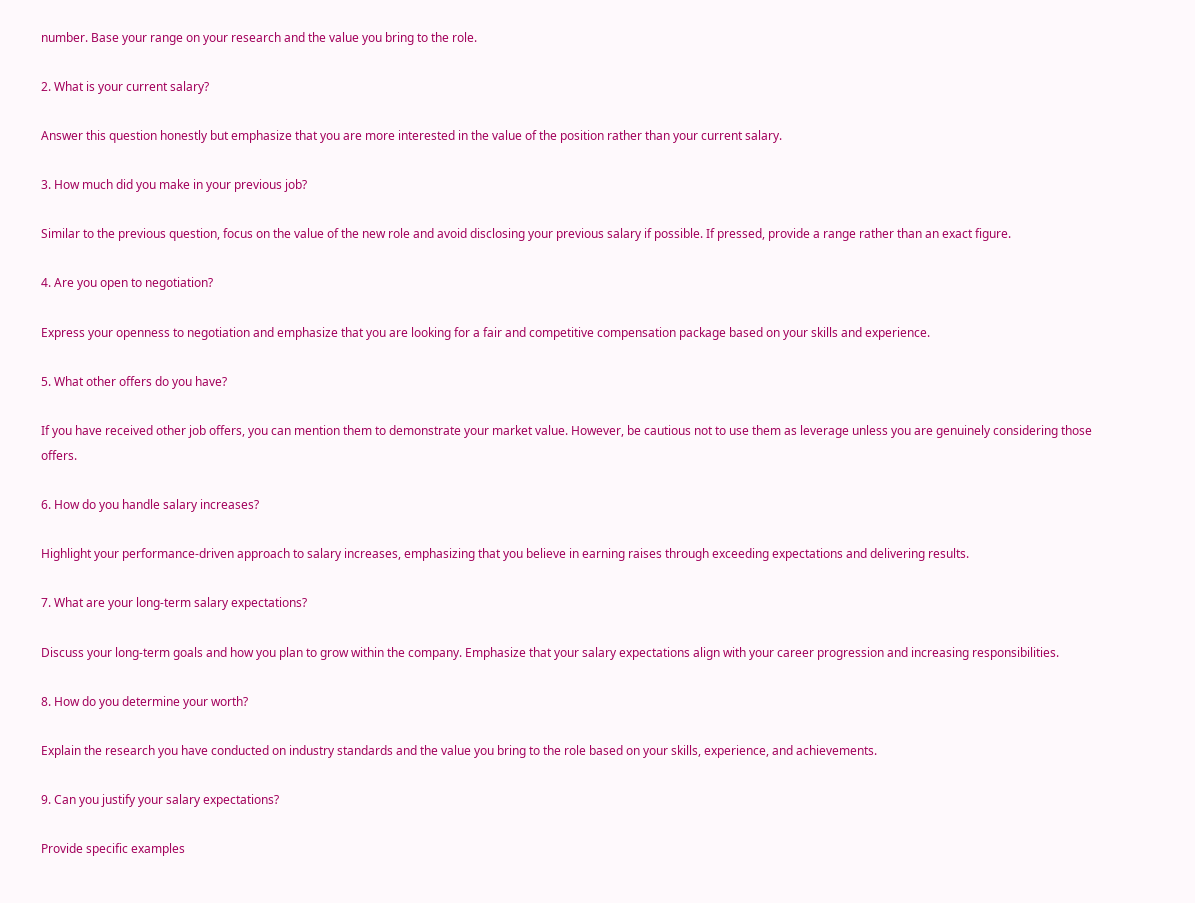number. Base your range on your research and the value you bring to the role.

2. What is your current salary?

Answer this question honestly but emphasize that you are more interested in the value of the position rather than your current salary.

3. How much did you make in your previous job?

Similar to the previous question, focus on the value of the new role and avoid disclosing your previous salary if possible. If pressed, provide a range rather than an exact figure.

4. Are you open to negotiation?

Express your openness to negotiation and emphasize that you are looking for a fair and competitive compensation package based on your skills and experience.

5. What other offers do you have?

If you have received other job offers, you can mention them to demonstrate your market value. However, be cautious not to use them as leverage unless you are genuinely considering those offers.

6. How do you handle salary increases?

Highlight your performance-driven approach to salary increases, emphasizing that you believe in earning raises through exceeding expectations and delivering results.

7. What are your long-term salary expectations?

Discuss your long-term goals and how you plan to grow within the company. Emphasize that your salary expectations align with your career progression and increasing responsibilities.

8. How do you determine your worth?

Explain the research you have conducted on industry standards and the value you bring to the role based on your skills, experience, and achievements.

9. Can you justify your salary expectations?

Provide specific examples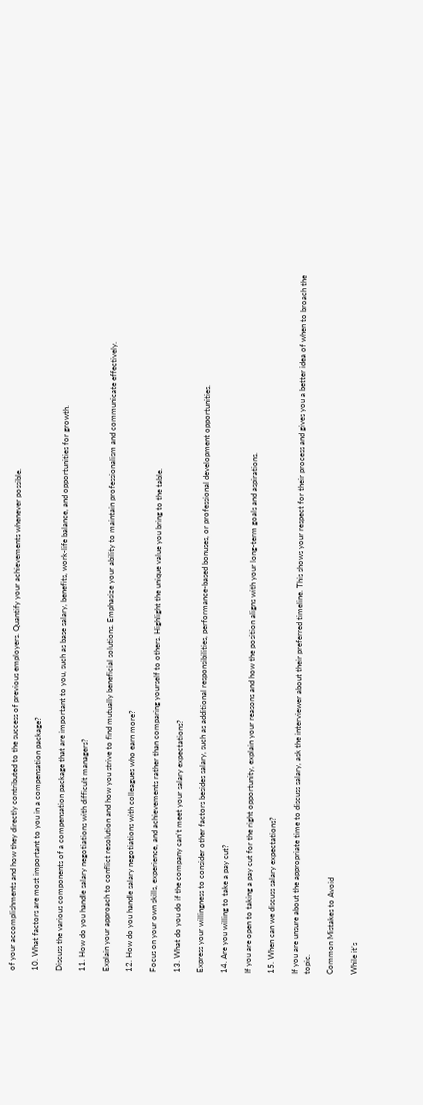of your accomplishments and how they directly contributed to the success of previous employers. Quantify your achievements whenever possible.

10. What factors are most important to you in a compensation package?

Discuss the various components of a compensation package that are important to you, such as base salary, benefits, work-life balance, and opportunities for growth.

11. How do you handle salary negotiations with difficult managers?

Explain your approach to conflict resolution and how you strive to find mutually beneficial solutions. Emphasize your ability to maintain professionalism and communicate effectively.

12. How do you handle salary negotiations with colleagues who earn more?

Focus on your own skills, experience, and achievements rather than comparing yourself to others. Highlight the unique value you bring to the table.

13. What do you do if the company can’t meet your salary expectations?

Express your willingness to consider other factors besides salary, such as additional responsibilities, performance-based bonuses, or professional development opportunities.

14. Are you willing to take a pay cut?

If you are open to taking a pay cut for the right opportunity, explain your reasons and how the position aligns with your long-term goals and aspirations.

15. When can we discuss salary expectations?

If you are unsure about the appropriate time to discuss salary, ask the interviewer about their preferred timeline. This shows your respect for their process and gives you a better idea of when to broach the topic.

Common Mistakes to Avoid

While it’s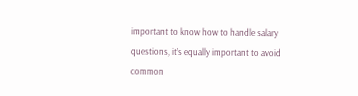important to know how to handle salary questions, it’s equally important to avoid common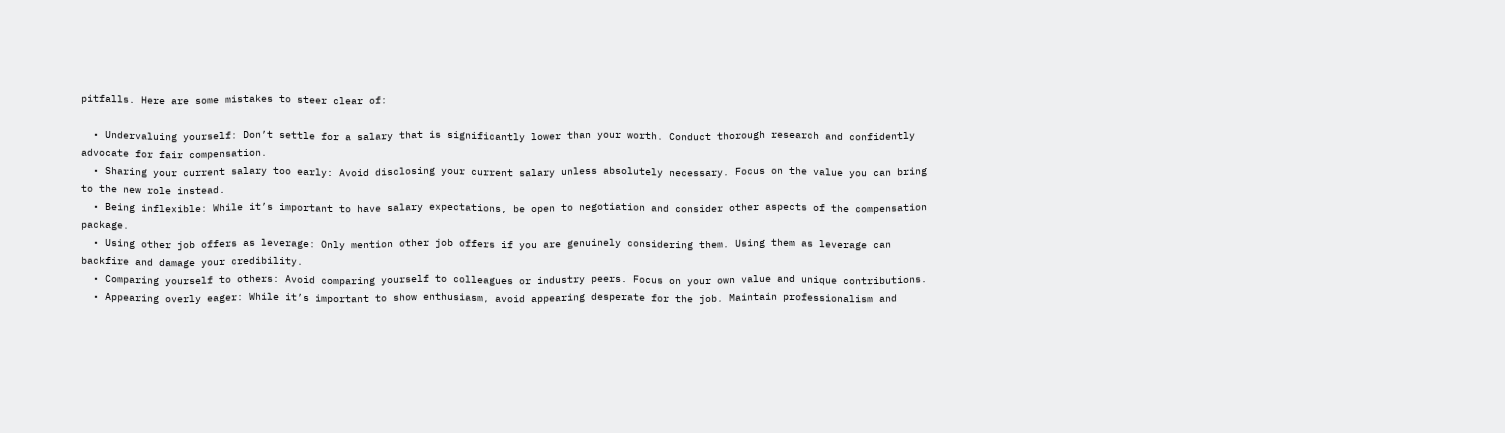pitfalls. Here are some mistakes to steer clear of:

  • Undervaluing yourself: Don’t settle for a salary that is significantly lower than your worth. Conduct thorough research and confidently advocate for fair compensation.
  • Sharing your current salary too early: Avoid disclosing your current salary unless absolutely necessary. Focus on the value you can bring to the new role instead.
  • Being inflexible: While it’s important to have salary expectations, be open to negotiation and consider other aspects of the compensation package.
  • Using other job offers as leverage: Only mention other job offers if you are genuinely considering them. Using them as leverage can backfire and damage your credibility.
  • Comparing yourself to others: Avoid comparing yourself to colleagues or industry peers. Focus on your own value and unique contributions.
  • Appearing overly eager: While it’s important to show enthusiasm, avoid appearing desperate for the job. Maintain professionalism and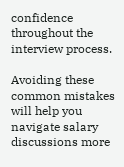confidence throughout the interview process.

Avoiding these common mistakes will help you navigate salary discussions more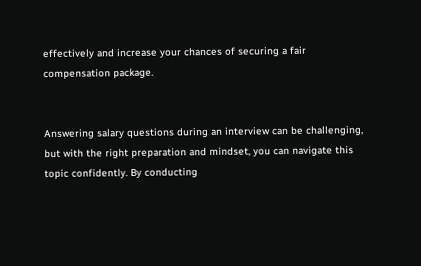effectively and increase your chances of securing a fair compensation package.


Answering salary questions during an interview can be challenging, but with the right preparation and mindset, you can navigate this topic confidently. By conducting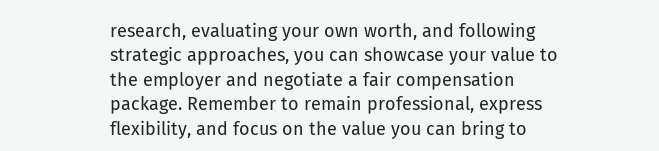research, evaluating your own worth, and following strategic approaches, you can showcase your value to the employer and negotiate a fair compensation package. Remember to remain professional, express flexibility, and focus on the value you can bring to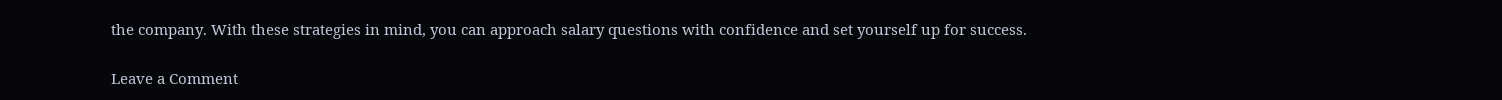the company. With these strategies in mind, you can approach salary questions with confidence and set yourself up for success.

Leave a Comment